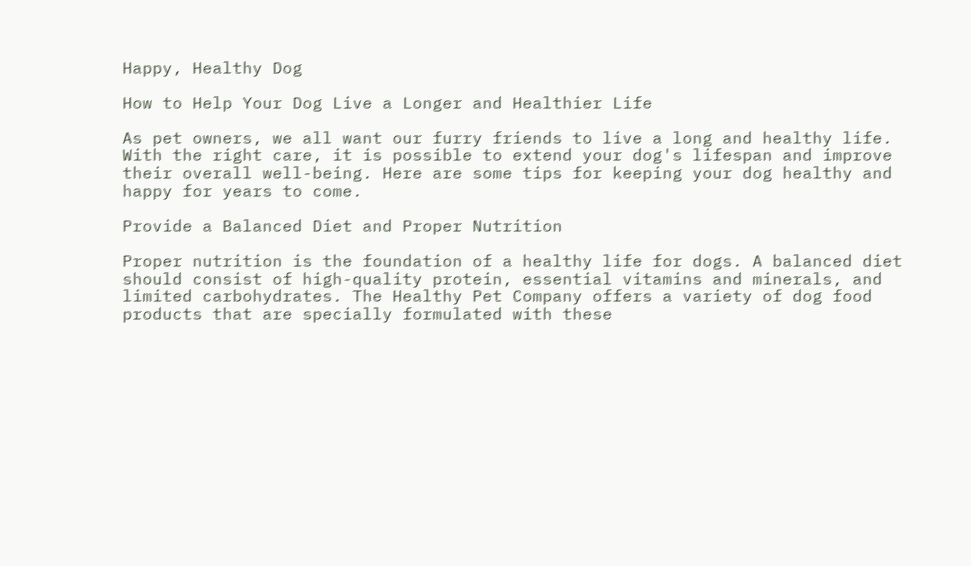Happy, Healthy Dog

How to Help Your Dog Live a Longer and Healthier Life

As pet owners, we all want our furry friends to live a long and healthy life. With the right care, it is possible to extend your dog's lifespan and improve their overall well-being. Here are some tips for keeping your dog healthy and happy for years to come.

Provide a Balanced Diet and Proper Nutrition

Proper nutrition is the foundation of a healthy life for dogs. A balanced diet should consist of high-quality protein, essential vitamins and minerals, and limited carbohydrates. The Healthy Pet Company offers a variety of dog food products that are specially formulated with these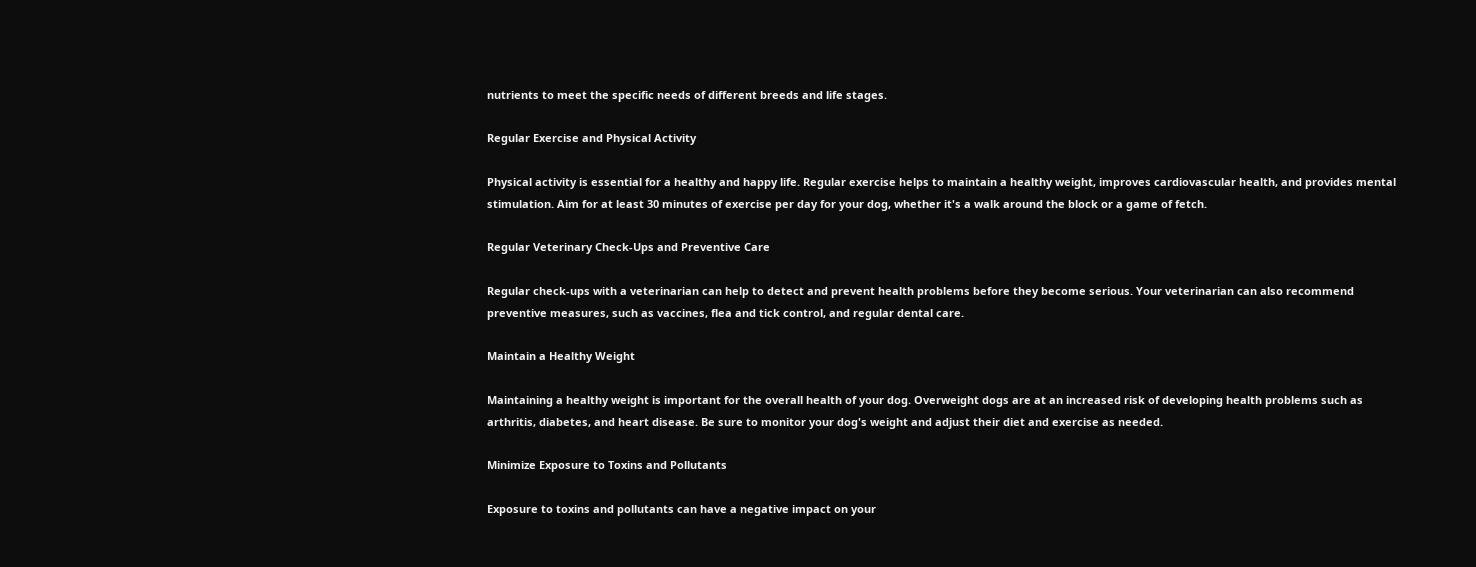nutrients to meet the specific needs of different breeds and life stages.

Regular Exercise and Physical Activity

Physical activity is essential for a healthy and happy life. Regular exercise helps to maintain a healthy weight, improves cardiovascular health, and provides mental stimulation. Aim for at least 30 minutes of exercise per day for your dog, whether it's a walk around the block or a game of fetch.

Regular Veterinary Check-Ups and Preventive Care

Regular check-ups with a veterinarian can help to detect and prevent health problems before they become serious. Your veterinarian can also recommend preventive measures, such as vaccines, flea and tick control, and regular dental care.

Maintain a Healthy Weight

Maintaining a healthy weight is important for the overall health of your dog. Overweight dogs are at an increased risk of developing health problems such as arthritis, diabetes, and heart disease. Be sure to monitor your dog's weight and adjust their diet and exercise as needed.

Minimize Exposure to Toxins and Pollutants

Exposure to toxins and pollutants can have a negative impact on your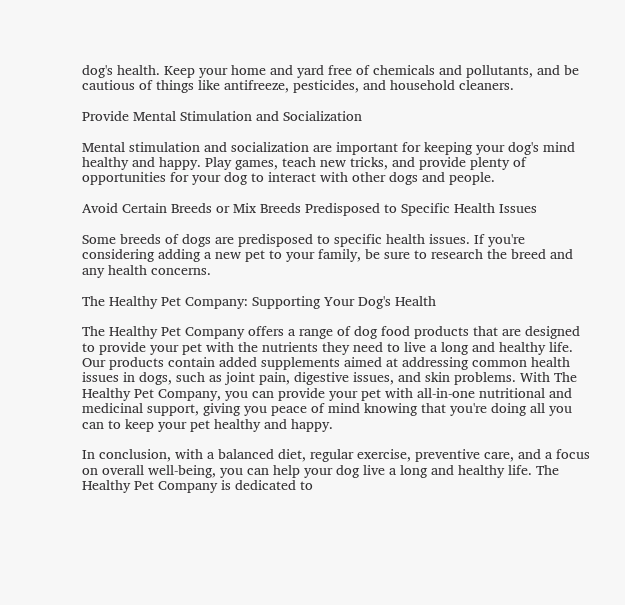dog's health. Keep your home and yard free of chemicals and pollutants, and be cautious of things like antifreeze, pesticides, and household cleaners.

Provide Mental Stimulation and Socialization

Mental stimulation and socialization are important for keeping your dog's mind healthy and happy. Play games, teach new tricks, and provide plenty of opportunities for your dog to interact with other dogs and people.

Avoid Certain Breeds or Mix Breeds Predisposed to Specific Health Issues

Some breeds of dogs are predisposed to specific health issues. If you're considering adding a new pet to your family, be sure to research the breed and any health concerns.

The Healthy Pet Company: Supporting Your Dog's Health

The Healthy Pet Company offers a range of dog food products that are designed to provide your pet with the nutrients they need to live a long and healthy life. Our products contain added supplements aimed at addressing common health issues in dogs, such as joint pain, digestive issues, and skin problems. With The Healthy Pet Company, you can provide your pet with all-in-one nutritional and medicinal support, giving you peace of mind knowing that you're doing all you can to keep your pet healthy and happy.

In conclusion, with a balanced diet, regular exercise, preventive care, and a focus on overall well-being, you can help your dog live a long and healthy life. The Healthy Pet Company is dedicated to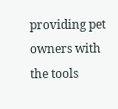providing pet owners with the tools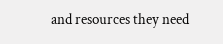and resources they need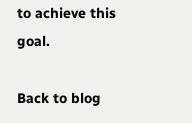to achieve this goal.

Back to blog